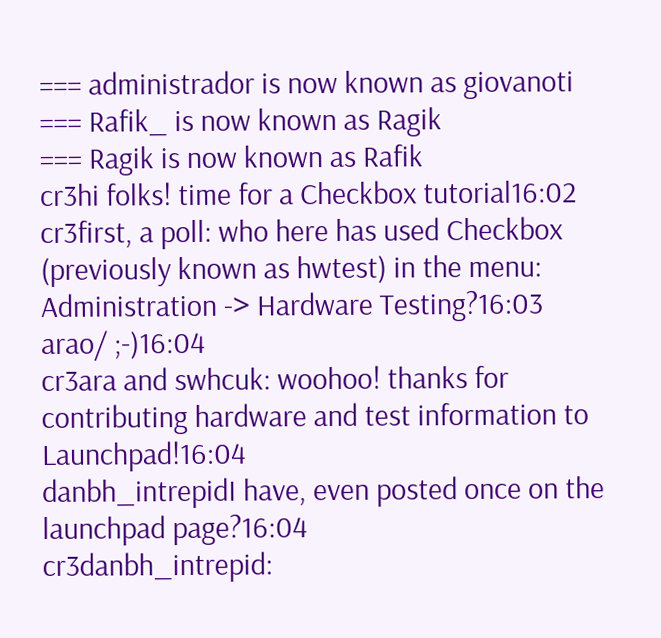=== administrador is now known as giovanoti
=== Rafik_ is now known as Ragik
=== Ragik is now known as Rafik
cr3hi folks! time for a Checkbox tutorial16:02
cr3first, a poll: who here has used Checkbox (previously known as hwtest) in the menu: Administration -> Hardware Testing?16:03
arao/ ;-)16:04
cr3ara and swhcuk: woohoo! thanks for contributing hardware and test information to Launchpad!16:04
danbh_intrepidI have, even posted once on the launchpad page?16:04
cr3danbh_intrepid: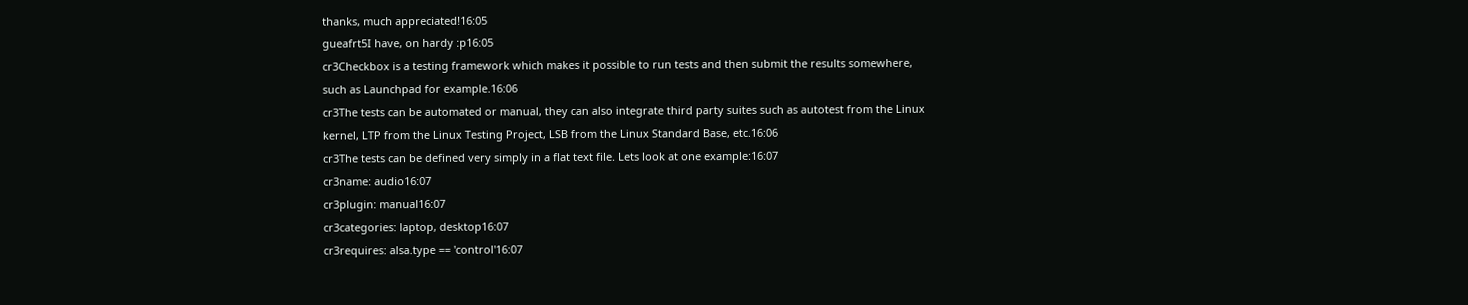thanks, much appreciated!16:05
gueafrt5I have, on hardy :p16:05
cr3Checkbox is a testing framework which makes it possible to run tests and then submit the results somewhere, such as Launchpad for example.16:06
cr3The tests can be automated or manual, they can also integrate third party suites such as autotest from the Linux kernel, LTP from the Linux Testing Project, LSB from the Linux Standard Base, etc.16:06
cr3The tests can be defined very simply in a flat text file. Lets look at one example:16:07
cr3name: audio16:07
cr3plugin: manual16:07
cr3categories: laptop, desktop16:07
cr3requires: alsa.type == 'control'16:07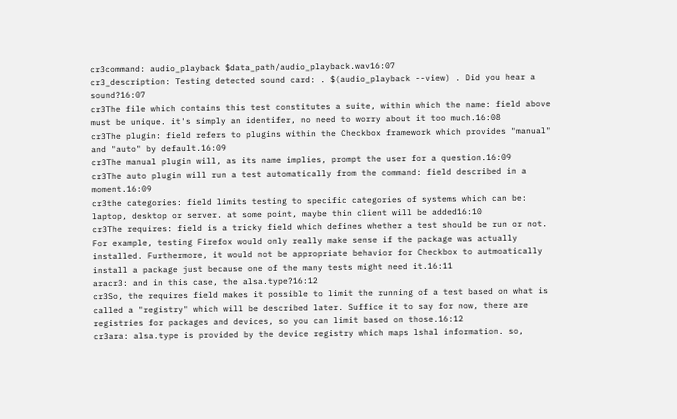cr3command: audio_playback $data_path/audio_playback.wav16:07
cr3_description: Testing detected sound card: . $(audio_playback --view) . Did you hear a sound?16:07
cr3The file which contains this test constitutes a suite, within which the name: field above must be unique. it's simply an identifer, no need to worry about it too much.16:08
cr3The plugin: field refers to plugins within the Checkbox framework which provides "manual" and "auto" by default.16:09
cr3The manual plugin will, as its name implies, prompt the user for a question.16:09
cr3The auto plugin will run a test automatically from the command: field described in a moment.16:09
cr3the categories: field limits testing to specific categories of systems which can be: laptop, desktop or server. at some point, maybe thin client will be added16:10
cr3The requires: field is a tricky field which defines whether a test should be run or not. For example, testing Firefox would only really make sense if the package was actually installed. Furthermore, it would not be appropriate behavior for Checkbox to autmoatically install a package just because one of the many tests might need it.16:11
aracr3: and in this case, the alsa.type?16:12
cr3So, the requires field makes it possible to limit the running of a test based on what is called a "registry" which will be described later. Suffice it to say for now, there are registries for packages and devices, so you can limit based on those.16:12
cr3ara: alsa.type is provided by the device registry which maps lshal information. so,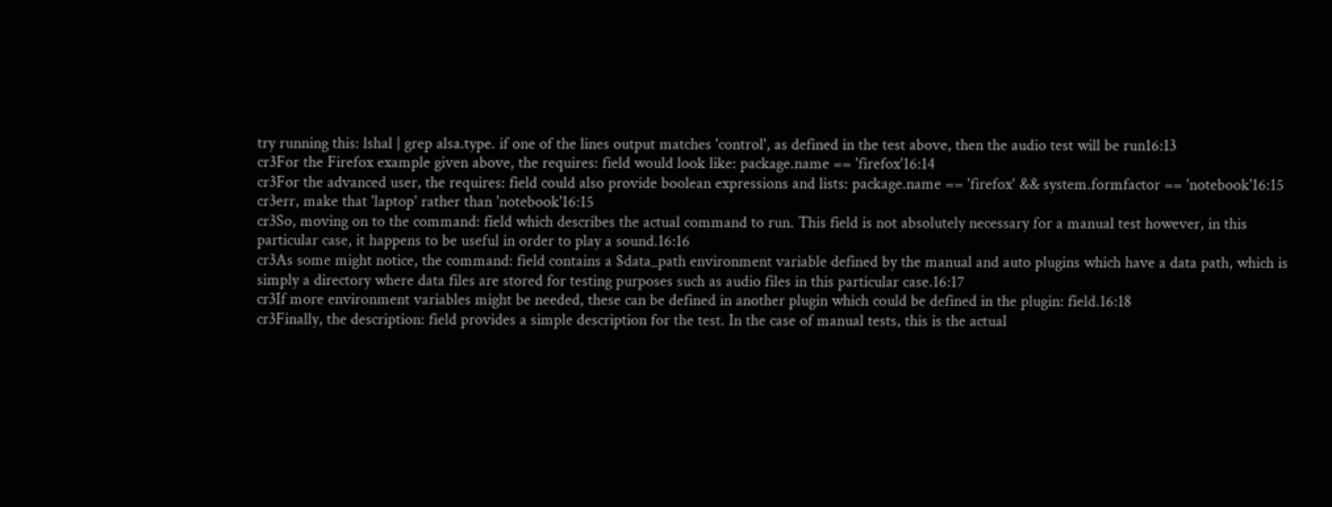try running this: lshal | grep alsa.type. if one of the lines output matches 'control', as defined in the test above, then the audio test will be run16:13
cr3For the Firefox example given above, the requires: field would look like: package.name == 'firefox'16:14
cr3For the advanced user, the requires: field could also provide boolean expressions and lists: package.name == 'firefox' && system.formfactor == 'notebook'16:15
cr3err, make that 'laptop' rather than 'notebook'16:15
cr3So, moving on to the command: field which describes the actual command to run. This field is not absolutely necessary for a manual test however, in this particular case, it happens to be useful in order to play a sound.16:16
cr3As some might notice, the command: field contains a $data_path environment variable defined by the manual and auto plugins which have a data path, which is simply a directory where data files are stored for testing purposes such as audio files in this particular case.16:17
cr3If more environment variables might be needed, these can be defined in another plugin which could be defined in the plugin: field.16:18
cr3Finally, the description: field provides a simple description for the test. In the case of manual tests, this is the actual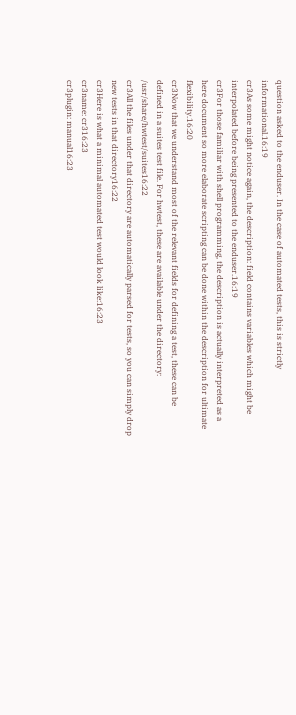question asked to the enduser. In the case of automated tests, this is strictly informational.16:19
cr3As some might notice again, the description: field contains variables which might be interpolated before being presented to the enduser.16:19
cr3For those familiar with shell programming, the description is actually interpreted as a here document so more elaborate scripting can be done within the description for ultimate flexibility.16:20
cr3Now that we understand most of the relevant fields for defining a test, these can be defined in a suites test file. For hwtest, these are available under the directory: /usr/share/hwtest/suites16:22
cr3All the files under that directory are automatically parsed for tests, so you can simply drop new tests in that directory16:22
cr3Here is what a minimal automated test would look like:16:23
cr3name: cr316:23
cr3plugin: manual16:23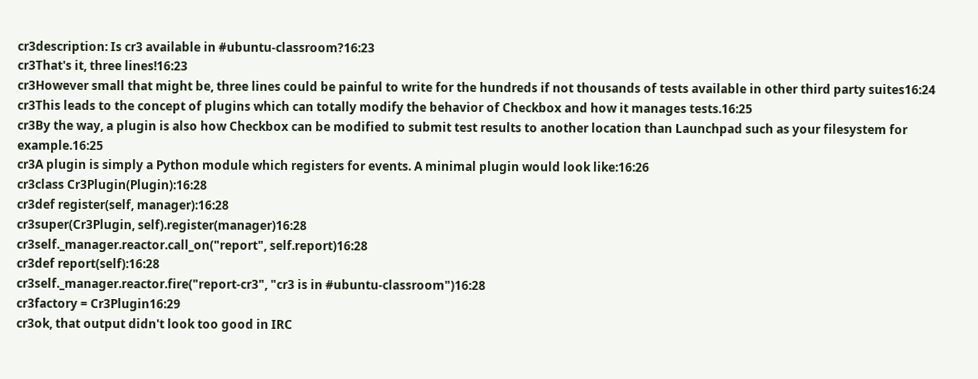cr3description: Is cr3 available in #ubuntu-classroom?16:23
cr3That's it, three lines!16:23
cr3However small that might be, three lines could be painful to write for the hundreds if not thousands of tests available in other third party suites16:24
cr3This leads to the concept of plugins which can totally modify the behavior of Checkbox and how it manages tests.16:25
cr3By the way, a plugin is also how Checkbox can be modified to submit test results to another location than Launchpad such as your filesystem for example.16:25
cr3A plugin is simply a Python module which registers for events. A minimal plugin would look like:16:26
cr3class Cr3Plugin(Plugin):16:28
cr3def register(self, manager):16:28
cr3super(Cr3Plugin, self).register(manager)16:28
cr3self._manager.reactor.call_on("report", self.report)16:28
cr3def report(self):16:28
cr3self._manager.reactor.fire("report-cr3", "cr3 is in #ubuntu-classroom")16:28
cr3factory = Cr3Plugin16:29
cr3ok, that output didn't look too good in IRC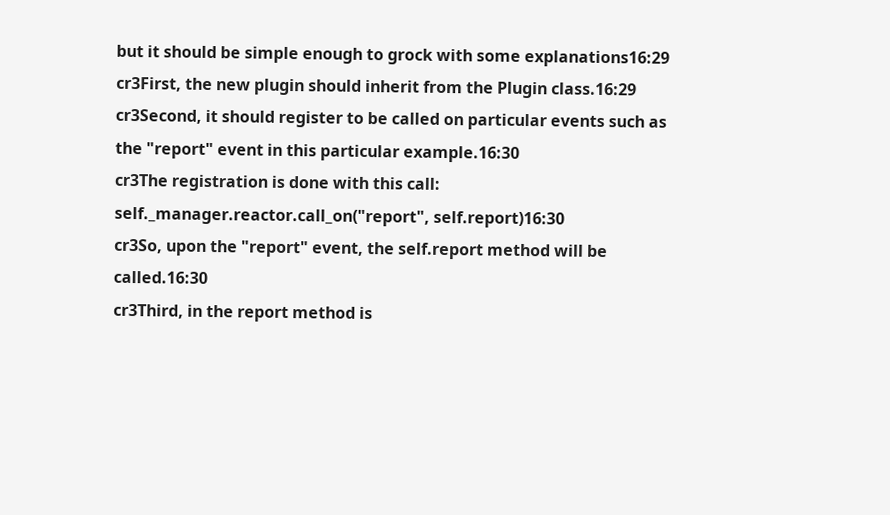but it should be simple enough to grock with some explanations16:29
cr3First, the new plugin should inherit from the Plugin class.16:29
cr3Second, it should register to be called on particular events such as the "report" event in this particular example.16:30
cr3The registration is done with this call: self._manager.reactor.call_on("report", self.report)16:30
cr3So, upon the "report" event, the self.report method will be called.16:30
cr3Third, in the report method is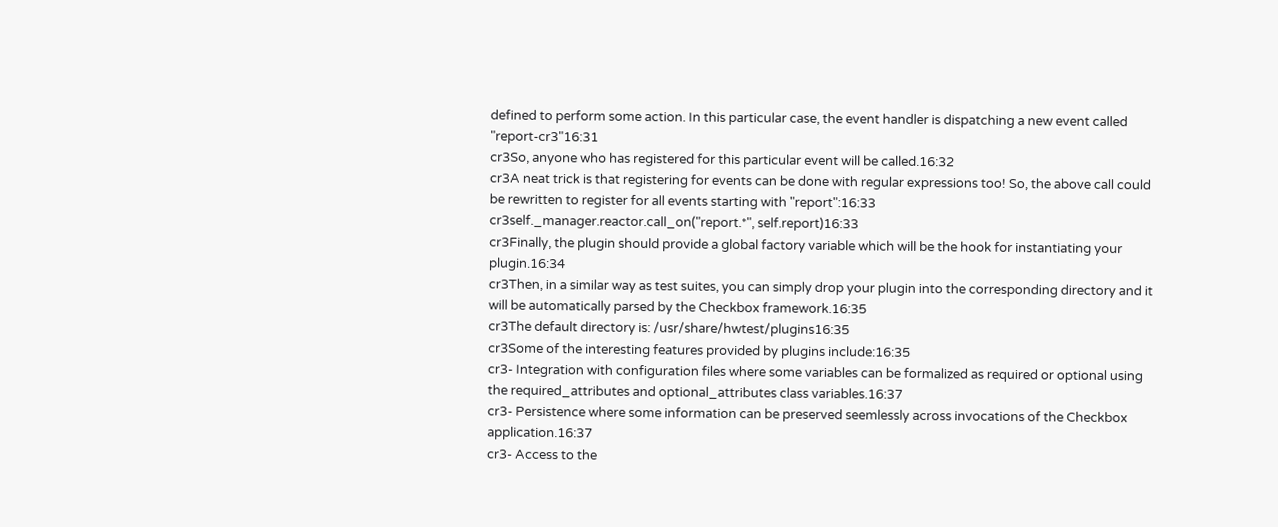defined to perform some action. In this particular case, the event handler is dispatching a new event called "report-cr3"16:31
cr3So, anyone who has registered for this particular event will be called.16:32
cr3A neat trick is that registering for events can be done with regular expressions too! So, the above call could be rewritten to register for all events starting with "report":16:33
cr3self._manager.reactor.call_on("report.*", self.report)16:33
cr3Finally, the plugin should provide a global factory variable which will be the hook for instantiating your plugin.16:34
cr3Then, in a similar way as test suites, you can simply drop your plugin into the corresponding directory and it will be automatically parsed by the Checkbox framework.16:35
cr3The default directory is: /usr/share/hwtest/plugins16:35
cr3Some of the interesting features provided by plugins include:16:35
cr3- Integration with configuration files where some variables can be formalized as required or optional using the required_attributes and optional_attributes class variables.16:37
cr3- Persistence where some information can be preserved seemlessly across invocations of the Checkbox application.16:37
cr3- Access to the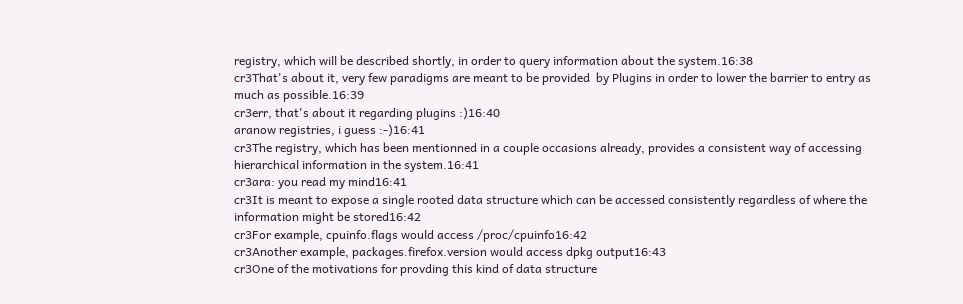registry, which will be described shortly, in order to query information about the system.16:38
cr3That's about it, very few paradigms are meant to be provided  by Plugins in order to lower the barrier to entry as much as possible.16:39
cr3err, that's about it regarding plugins :)16:40
aranow registries, i guess :-)16:41
cr3The registry, which has been mentionned in a couple occasions already, provides a consistent way of accessing hierarchical information in the system.16:41
cr3ara: you read my mind16:41
cr3It is meant to expose a single rooted data structure which can be accessed consistently regardless of where the information might be stored16:42
cr3For example, cpuinfo.flags would access /proc/cpuinfo16:42
cr3Another example, packages.firefox.version would access dpkg output16:43
cr3One of the motivations for provding this kind of data structure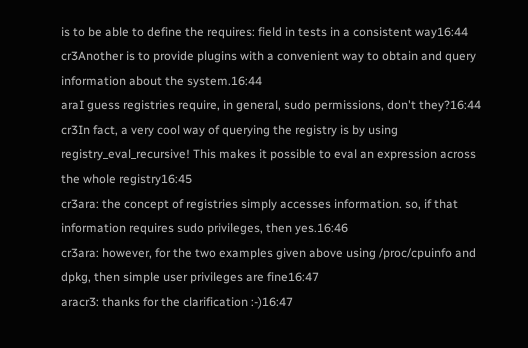is to be able to define the requires: field in tests in a consistent way16:44
cr3Another is to provide plugins with a convenient way to obtain and query information about the system.16:44
araI guess registries require, in general, sudo permissions, don't they?16:44
cr3In fact, a very cool way of querying the registry is by using registry_eval_recursive! This makes it possible to eval an expression across the whole registry16:45
cr3ara: the concept of registries simply accesses information. so, if that information requires sudo privileges, then yes.16:46
cr3ara: however, for the two examples given above using /proc/cpuinfo and dpkg, then simple user privileges are fine16:47
aracr3: thanks for the clarification :-)16:47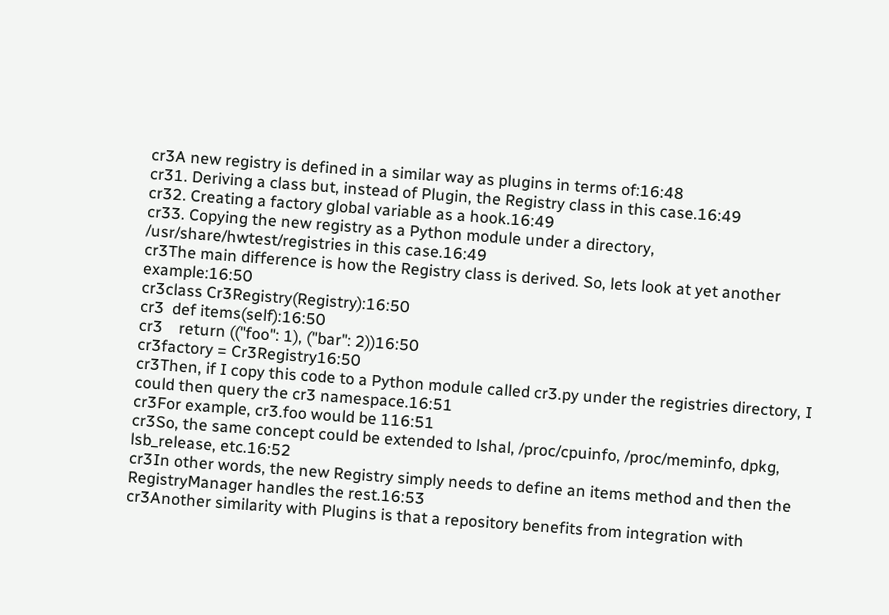cr3A new registry is defined in a similar way as plugins in terms of:16:48
cr31. Deriving a class but, instead of Plugin, the Registry class in this case.16:49
cr32. Creating a factory global variable as a hook.16:49
cr33. Copying the new registry as a Python module under a directory, /usr/share/hwtest/registries in this case.16:49
cr3The main difference is how the Registry class is derived. So, lets look at yet another example:16:50
cr3class Cr3Registry(Registry):16:50
cr3  def items(self):16:50
cr3    return (("foo": 1), ("bar": 2))16:50
cr3factory = Cr3Registry16:50
cr3Then, if I copy this code to a Python module called cr3.py under the registries directory, I could then query the cr3 namespace.16:51
cr3For example, cr3.foo would be 116:51
cr3So, the same concept could be extended to lshal, /proc/cpuinfo, /proc/meminfo, dpkg, lsb_release, etc.16:52
cr3In other words, the new Registry simply needs to define an items method and then the RegistryManager handles the rest.16:53
cr3Another similarity with Plugins is that a repository benefits from integration with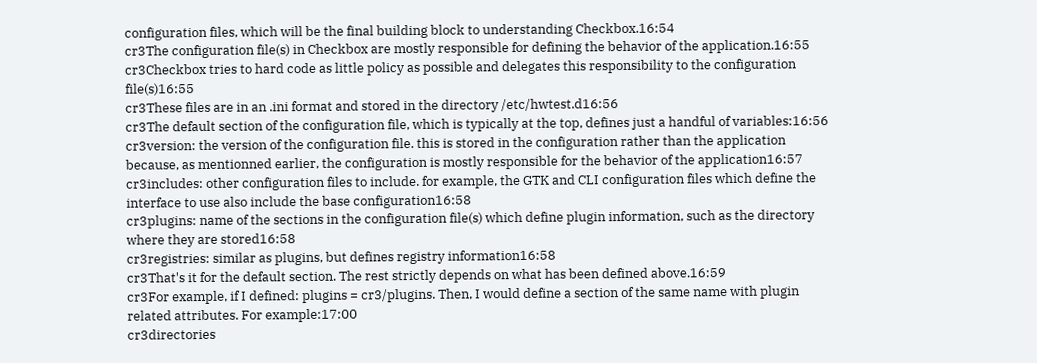configuration files, which will be the final building block to understanding Checkbox.16:54
cr3The configuration file(s) in Checkbox are mostly responsible for defining the behavior of the application.16:55
cr3Checkbox tries to hard code as little policy as possible and delegates this responsibility to the configuration file(s)16:55
cr3These files are in an .ini format and stored in the directory /etc/hwtest.d16:56
cr3The default section of the configuration file, which is typically at the top, defines just a handful of variables:16:56
cr3version: the version of the configuration file. this is stored in the configuration rather than the application because, as mentionned earlier, the configuration is mostly responsible for the behavior of the application16:57
cr3includes: other configuration files to include. for example, the GTK and CLI configuration files which define the interface to use also include the base configuration16:58
cr3plugins: name of the sections in the configuration file(s) which define plugin information, such as the directory where they are stored16:58
cr3registries: similar as plugins, but defines registry information16:58
cr3That's it for the default section. The rest strictly depends on what has been defined above.16:59
cr3For example, if I defined: plugins = cr3/plugins. Then, I would define a section of the same name with plugin related attributes. For example:17:00
cr3directories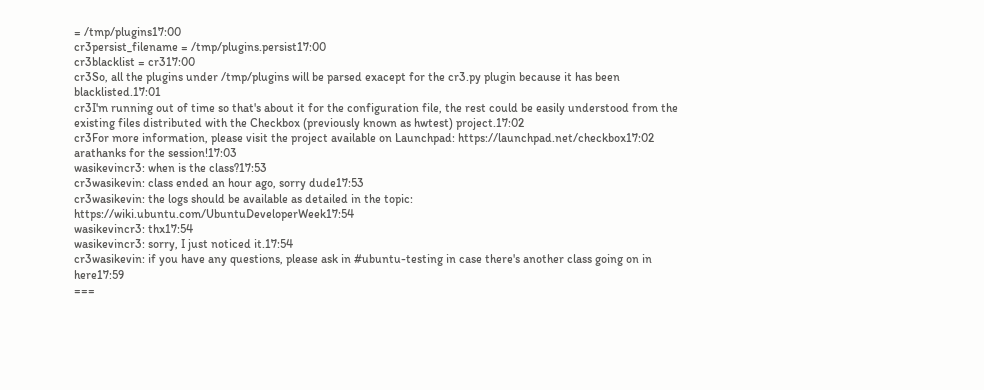= /tmp/plugins17:00
cr3persist_filename = /tmp/plugins.persist17:00
cr3blacklist = cr317:00
cr3So, all the plugins under /tmp/plugins will be parsed exacept for the cr3.py plugin because it has been blacklisted.17:01
cr3I'm running out of time so that's about it for the configuration file, the rest could be easily understood from the existing files distributed with the Checkbox (previously known as hwtest) project.17:02
cr3For more information, please visit the project available on Launchpad: https://launchpad.net/checkbox17:02
arathanks for the session!17:03
wasikevincr3: when is the class?17:53
cr3wasikevin: class ended an hour ago, sorry dude17:53
cr3wasikevin: the logs should be available as detailed in the topic: https://wiki.ubuntu.com/UbuntuDeveloperWeek17:54
wasikevincr3: thx17:54
wasikevincr3: sorry, I just noticed it.17:54
cr3wasikevin: if you have any questions, please ask in #ubuntu-testing in case there's another class going on in here17:59
===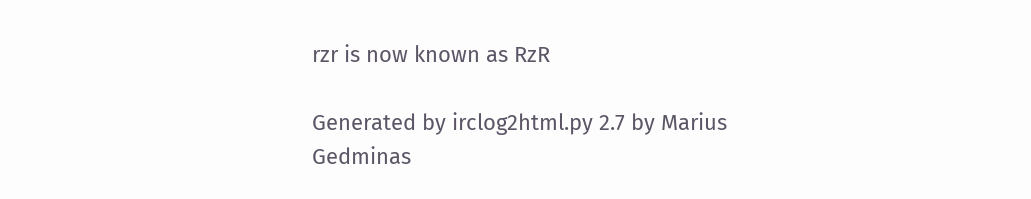rzr is now known as RzR

Generated by irclog2html.py 2.7 by Marius Gedminas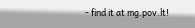- find it at mg.pov.lt!